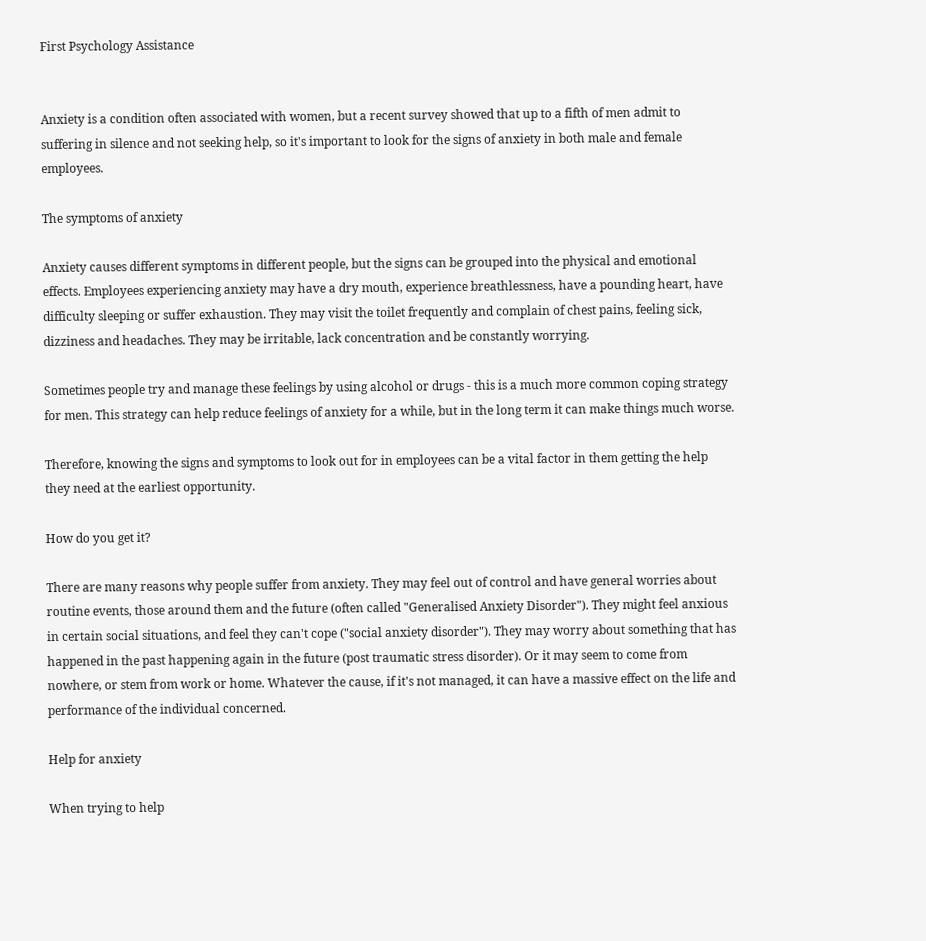First Psychology Assistance


Anxiety is a condition often associated with women, but a recent survey showed that up to a fifth of men admit to suffering in silence and not seeking help, so it's important to look for the signs of anxiety in both male and female employees.

The symptoms of anxiety

Anxiety causes different symptoms in different people, but the signs can be grouped into the physical and emotional effects. Employees experiencing anxiety may have a dry mouth, experience breathlessness, have a pounding heart, have difficulty sleeping or suffer exhaustion. They may visit the toilet frequently and complain of chest pains, feeling sick, dizziness and headaches. They may be irritable, lack concentration and be constantly worrying.

Sometimes people try and manage these feelings by using alcohol or drugs - this is a much more common coping strategy for men. This strategy can help reduce feelings of anxiety for a while, but in the long term it can make things much worse.

Therefore, knowing the signs and symptoms to look out for in employees can be a vital factor in them getting the help they need at the earliest opportunity.

How do you get it?

There are many reasons why people suffer from anxiety. They may feel out of control and have general worries about routine events, those around them and the future (often called "Generalised Anxiety Disorder"). They might feel anxious in certain social situations, and feel they can't cope ("social anxiety disorder"). They may worry about something that has happened in the past happening again in the future (post traumatic stress disorder). Or it may seem to come from nowhere, or stem from work or home. Whatever the cause, if it's not managed, it can have a massive effect on the life and performance of the individual concerned.

Help for anxiety

When trying to help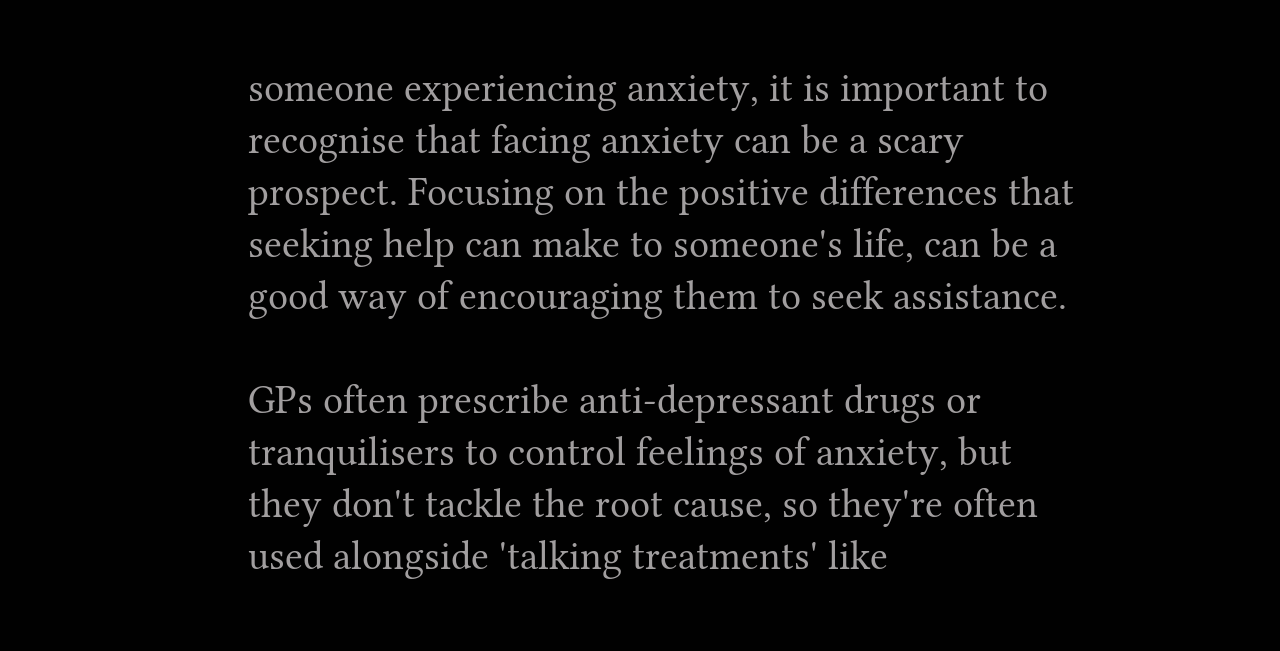someone experiencing anxiety, it is important to recognise that facing anxiety can be a scary prospect. Focusing on the positive differences that seeking help can make to someone's life, can be a good way of encouraging them to seek assistance.

GPs often prescribe anti-depressant drugs or tranquilisers to control feelings of anxiety, but they don't tackle the root cause, so they're often used alongside 'talking treatments' like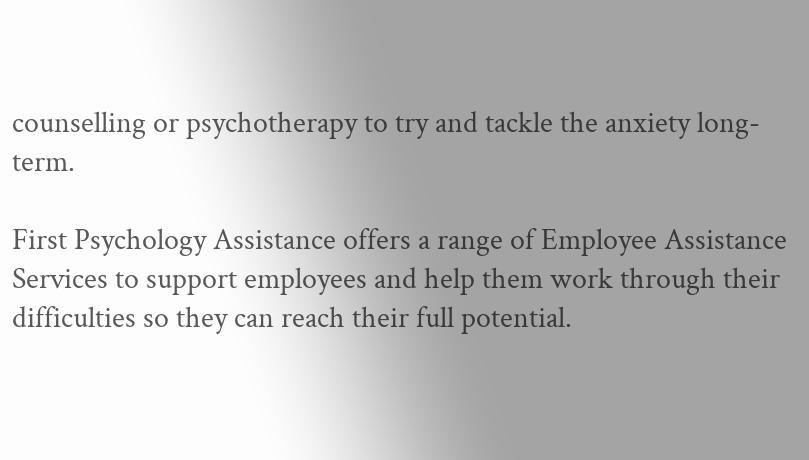counselling or psychotherapy to try and tackle the anxiety long-term.

First Psychology Assistance offers a range of Employee Assistance Services to support employees and help them work through their difficulties so they can reach their full potential.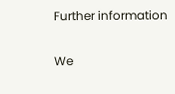Further information

We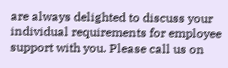are always delighted to discuss your individual requirements for employee support with you. Please call us on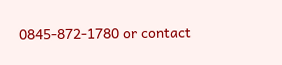0845-872-1780 or contact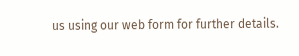us using our web form for further details.